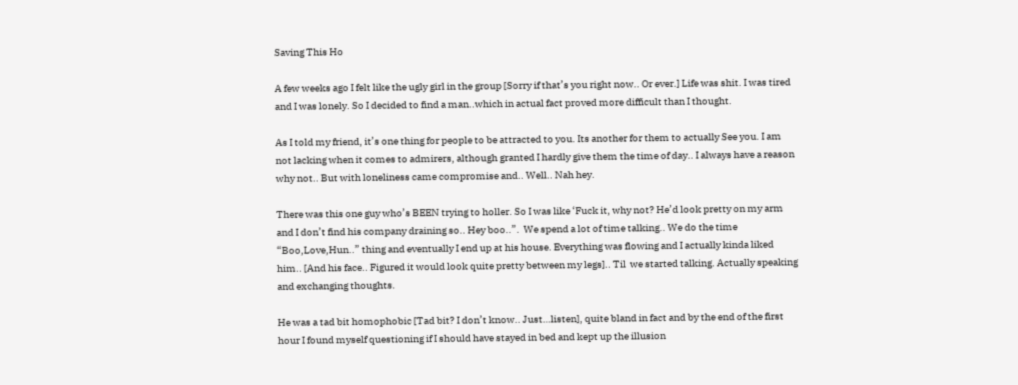Saving This Ho

A few weeks ago I felt like the ugly girl in the group [Sorry if that’s you right now.. Or ever.] Life was shit. I was tired and I was lonely. So I decided to find a man..which in actual fact proved more difficult than I thought.

As I told my friend, it’s one thing for people to be attracted to you. Its another for them to actually See you. I am not lacking when it comes to admirers, although granted I hardly give them the time of day.. I always have a reason why not.. But with loneliness came compromise and.. Well.. Nah hey.

There was this one guy who’s BEEN trying to holler. So I was like ‘Fuck it, why not? He’d look pretty on my arm and I don’t find his company draining so.. Hey boo..”.  We spend a lot of time talking.. We do the time “Boo,Love,Hun..” thing and eventually I end up at his house. Everything was flowing and I actually kinda liked him.. [And his face.. Figured it would look quite pretty between my legs].. Til  we started talking. Actually speaking and exchanging thoughts.

He was a tad bit homophobic [Tad bit? I don’t know.. Just…listen], quite bland in fact and by the end of the first hour I found myself questioning if I should have stayed in bed and kept up the illusion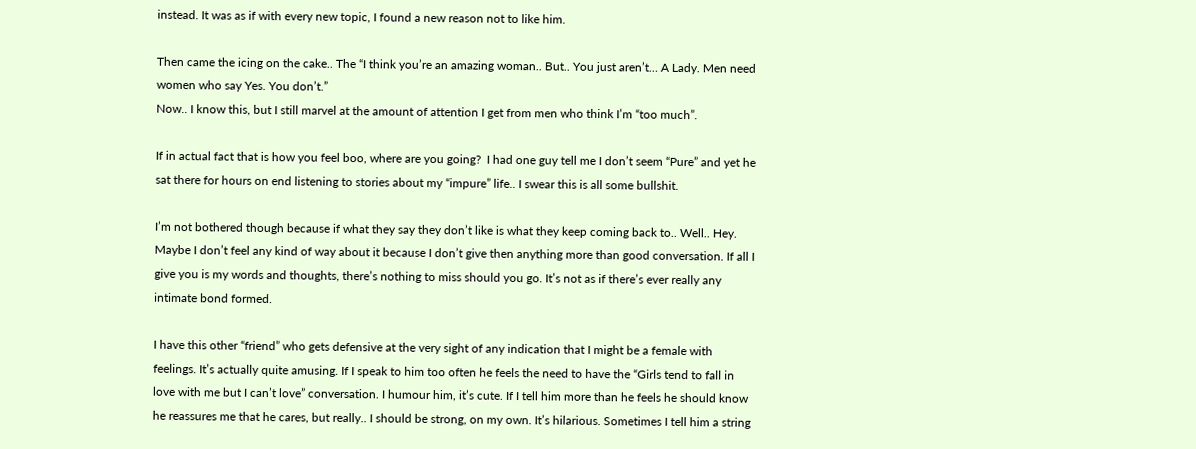instead. It was as if with every new topic, I found a new reason not to like him.

Then came the icing on the cake.. The “I think you’re an amazing woman.. But.. You just aren’t… A Lady. Men need women who say Yes. You don’t.”
Now.. I know this, but I still marvel at the amount of attention I get from men who think I’m “too much”.

If in actual fact that is how you feel boo, where are you going?  I had one guy tell me I don’t seem “Pure” and yet he sat there for hours on end listening to stories about my “impure” life.. I swear this is all some bullshit.

I’m not bothered though because if what they say they don’t like is what they keep coming back to.. Well.. Hey. Maybe I don’t feel any kind of way about it because I don’t give then anything more than good conversation. If all I give you is my words and thoughts, there’s nothing to miss should you go. It’s not as if there’s ever really any intimate bond formed.

I have this other “friend” who gets defensive at the very sight of any indication that I might be a female with feelings. It’s actually quite amusing. If I speak to him too often he feels the need to have the “Girls tend to fall in love with me but I can’t love” conversation. I humour him, it’s cute. If I tell him more than he feels he should know he reassures me that he cares, but really.. I should be strong, on my own. It’s hilarious. Sometimes I tell him a string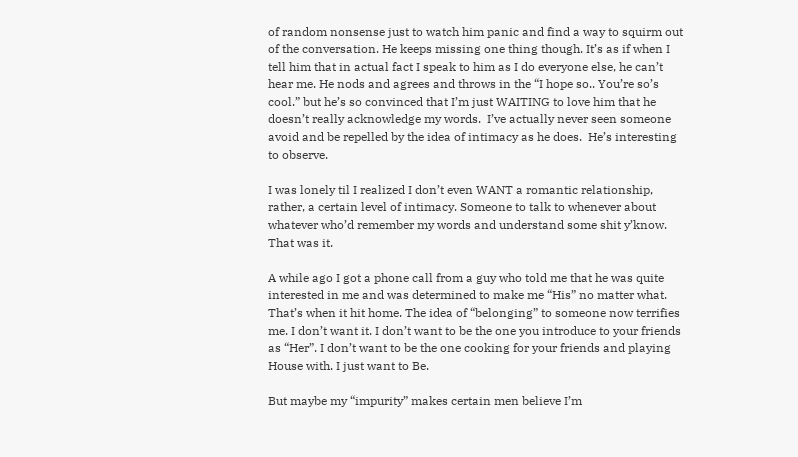of random nonsense just to watch him panic and find a way to squirm out of the conversation. He keeps missing one thing though. It’s as if when I tell him that in actual fact I speak to him as I do everyone else, he can’t hear me. He nods and agrees and throws in the “I hope so.. You’re so’s cool.” but he’s so convinced that I’m just WAITING to love him that he doesn’t really acknowledge my words.  I’ve actually never seen someone avoid and be repelled by the idea of intimacy as he does.  He’s interesting to observe.

I was lonely til I realized I don’t even WANT a romantic relationship, rather, a certain level of intimacy. Someone to talk to whenever about whatever who’d remember my words and understand some shit y’know. That was it.

A while ago I got a phone call from a guy who told me that he was quite interested in me and was determined to make me “His” no matter what. That’s when it hit home. The idea of “belonging” to someone now terrifies me. I don’t want it. I don’t want to be the one you introduce to your friends as “Her”. I don’t want to be the one cooking for your friends and playing House with. I just want to Be.

But maybe my “impurity” makes certain men believe I’m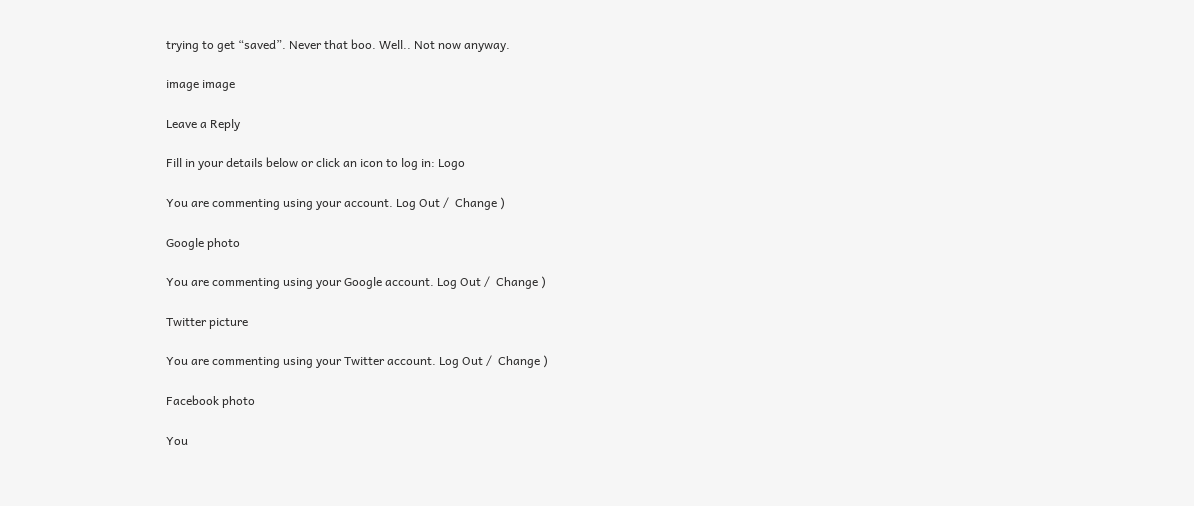trying to get “saved”. Never that boo. Well.. Not now anyway.

image image

Leave a Reply

Fill in your details below or click an icon to log in: Logo

You are commenting using your account. Log Out /  Change )

Google photo

You are commenting using your Google account. Log Out /  Change )

Twitter picture

You are commenting using your Twitter account. Log Out /  Change )

Facebook photo

You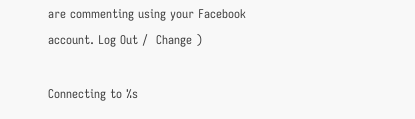are commenting using your Facebook account. Log Out /  Change )

Connecting to %s